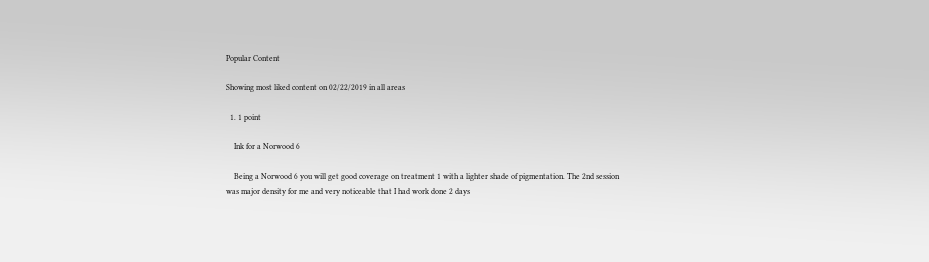Popular Content

Showing most liked content on 02/22/2019 in all areas

  1. 1 point

    Ink for a Norwood 6

    Being a Norwood 6 you will get good coverage on treatment 1 with a lighter shade of pigmentation. The 2nd session was major density for me and very noticeable that I had work done 2 days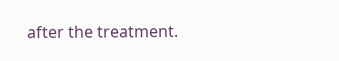after the treatment.